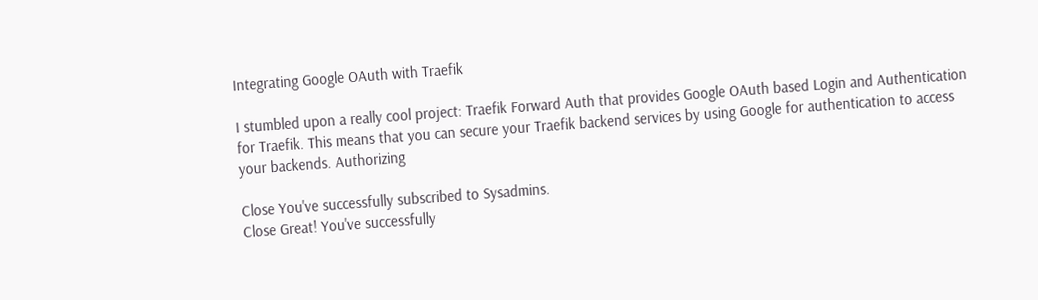Integrating Google OAuth with Traefik

I stumbled upon a really cool project: Traefik Forward Auth that provides Google OAuth based Login and Authentication for Traefik. This means that you can secure your Traefik backend services by using Google for authentication to access your backends. Authorizing

Close You've successfully subscribed to Sysadmins.
Close Great! You've successfully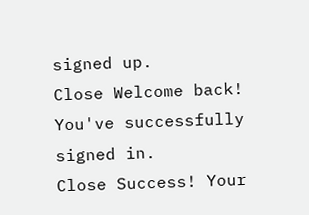signed up.
Close Welcome back! You've successfully signed in.
Close Success! Your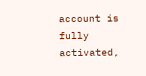account is fully activated,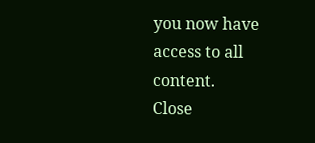you now have access to all content.
Close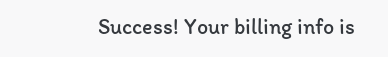Success! Your billing info is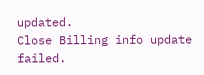updated.
Close Billing info update failed.